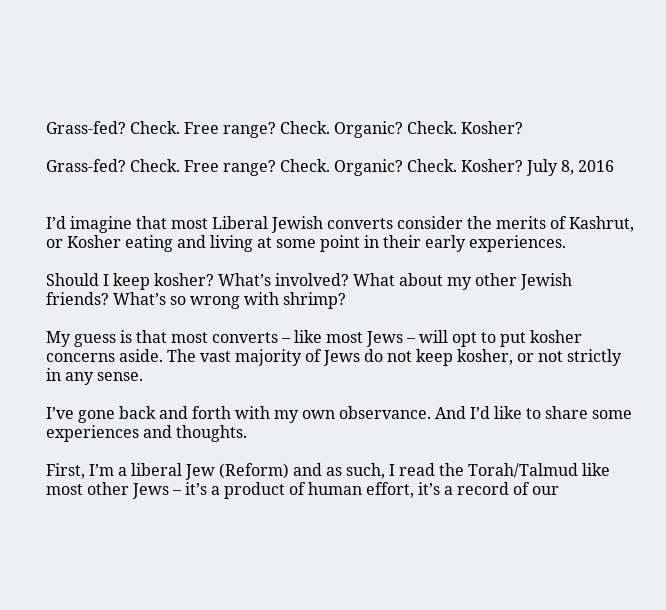Grass-fed? Check. Free range? Check. Organic? Check. Kosher?

Grass-fed? Check. Free range? Check. Organic? Check. Kosher? July 8, 2016


I’d imagine that most Liberal Jewish converts consider the merits of Kashrut, or Kosher eating and living at some point in their early experiences.

Should I keep kosher? What’s involved? What about my other Jewish friends? What’s so wrong with shrimp?

My guess is that most converts – like most Jews – will opt to put kosher concerns aside. The vast majority of Jews do not keep kosher, or not strictly in any sense.

I’ve gone back and forth with my own observance. And I’d like to share some experiences and thoughts.

First, I’m a liberal Jew (Reform) and as such, I read the Torah/Talmud like most other Jews – it’s a product of human effort, it’s a record of our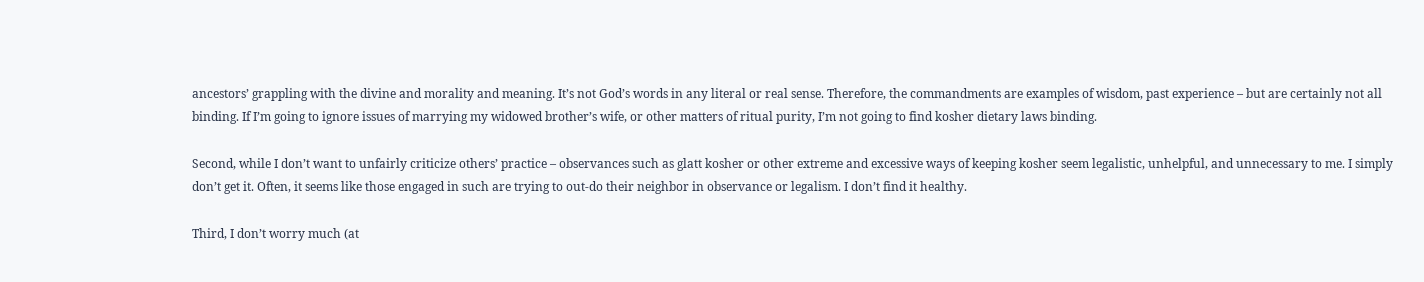ancestors’ grappling with the divine and morality and meaning. It’s not God’s words in any literal or real sense. Therefore, the commandments are examples of wisdom, past experience – but are certainly not all binding. If I’m going to ignore issues of marrying my widowed brother’s wife, or other matters of ritual purity, I’m not going to find kosher dietary laws binding.

Second, while I don’t want to unfairly criticize others’ practice – observances such as glatt kosher or other extreme and excessive ways of keeping kosher seem legalistic, unhelpful, and unnecessary to me. I simply don’t get it. Often, it seems like those engaged in such are trying to out-do their neighbor in observance or legalism. I don’t find it healthy.

Third, I don’t worry much (at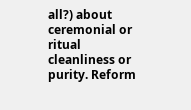all?) about ceremonial or ritual cleanliness or purity. Reform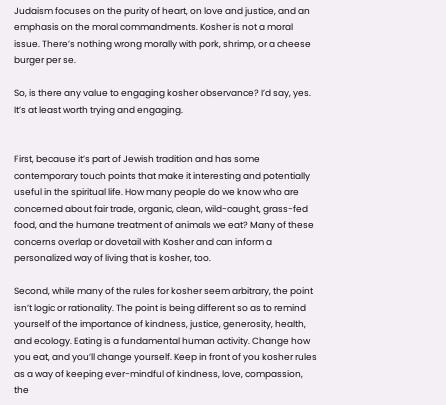Judaism focuses on the purity of heart, on love and justice, and an emphasis on the moral commandments. Kosher is not a moral issue. There’s nothing wrong morally with pork, shrimp, or a cheese burger per se.

So, is there any value to engaging kosher observance? I’d say, yes. It’s at least worth trying and engaging.


First, because it’s part of Jewish tradition and has some contemporary touch points that make it interesting and potentially useful in the spiritual life. How many people do we know who are concerned about fair trade, organic, clean, wild-caught, grass-fed food, and the humane treatment of animals we eat? Many of these concerns overlap or dovetail with Kosher and can inform a personalized way of living that is kosher, too.

Second, while many of the rules for kosher seem arbitrary, the point isn’t logic or rationality. The point is being different so as to remind yourself of the importance of kindness, justice, generosity, health, and ecology. Eating is a fundamental human activity. Change how you eat, and you’ll change yourself. Keep in front of you kosher rules as a way of keeping ever-mindful of kindness, love, compassion, the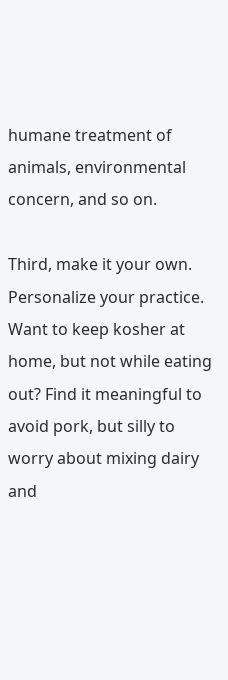humane treatment of animals, environmental concern, and so on.

Third, make it your own. Personalize your practice. Want to keep kosher at home, but not while eating out? Find it meaningful to avoid pork, but silly to worry about mixing dairy and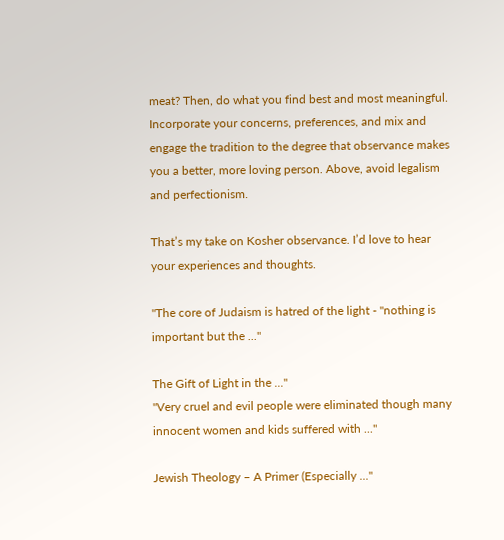meat? Then, do what you find best and most meaningful. Incorporate your concerns, preferences, and mix and engage the tradition to the degree that observance makes you a better, more loving person. Above, avoid legalism and perfectionism.

That’s my take on Kosher observance. I’d love to hear your experiences and thoughts.

"The core of Judaism is hatred of the light - "nothing is important but the ..."

The Gift of Light in the ..."
"Very cruel and evil people were eliminated though many innocent women and kids suffered with ..."

Jewish Theology – A Primer (Especially ..."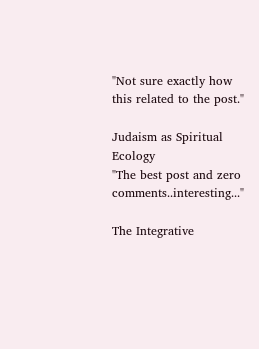"Not sure exactly how this related to the post."

Judaism as Spiritual Ecology
"The best post and zero comments..interesting..."

The Integrative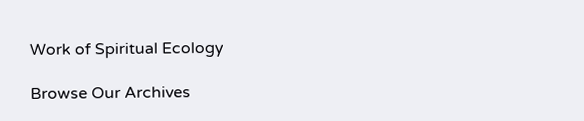Work of Spiritual Ecology

Browse Our Archives